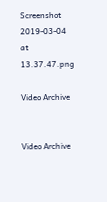Screenshot 2019-03-04 at 13.37.47.png

Video Archive


Video Archive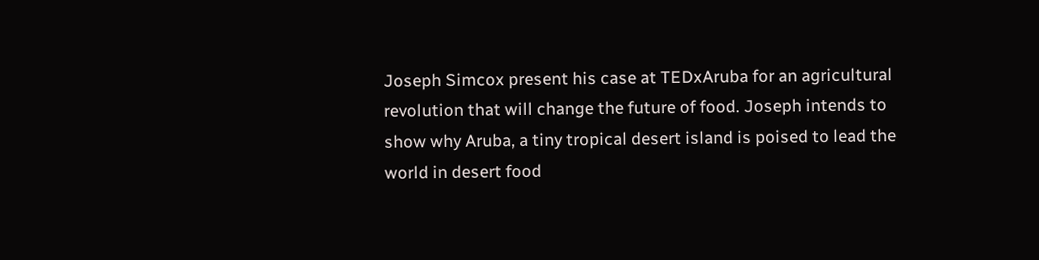Joseph Simcox present his case at TEDxAruba for an agricultural revolution that will change the future of food. Joseph intends to show why Aruba, a tiny tropical desert island is poised to lead the world in desert food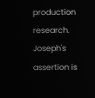production research. Joseph's assertion is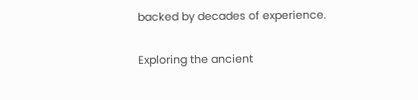backed by decades of experience.

Exploring the ancient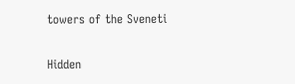towers of the Sveneti

Hidden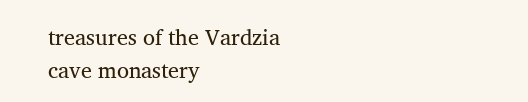treasures of the Vardzia cave monastery